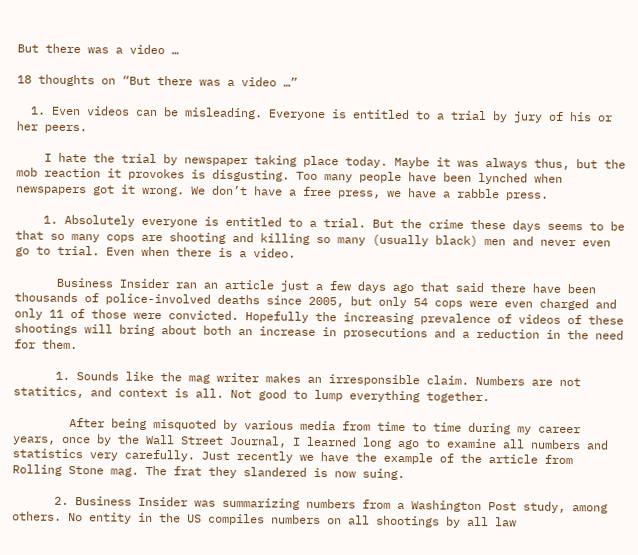But there was a video …

18 thoughts on “But there was a video …”

  1. Even videos can be misleading. Everyone is entitled to a trial by jury of his or her peers.

    I hate the trial by newspaper taking place today. Maybe it was always thus, but the mob reaction it provokes is disgusting. Too many people have been lynched when newspapers got it wrong. We don’t have a free press, we have a rabble press.

    1. Absolutely everyone is entitled to a trial. But the crime these days seems to be that so many cops are shooting and killing so many (usually black) men and never even go to trial. Even when there is a video.

      Business Insider ran an article just a few days ago that said there have been thousands of police-involved deaths since 2005, but only 54 cops were even charged and only 11 of those were convicted. Hopefully the increasing prevalence of videos of these shootings will bring about both an increase in prosecutions and a reduction in the need for them.

      1. Sounds like the mag writer makes an irresponsible claim. Numbers are not statitics, and context is all. Not good to lump everything together.

        After being misquoted by various media from time to time during my career years, once by the Wall Street Journal, I learned long ago to examine all numbers and statistics very carefully. Just recently we have the example of the article from Rolling Stone mag. The frat they slandered is now suing.

      2. Business Insider was summarizing numbers from a Washington Post study, among others. No entity in the US compiles numbers on all shootings by all law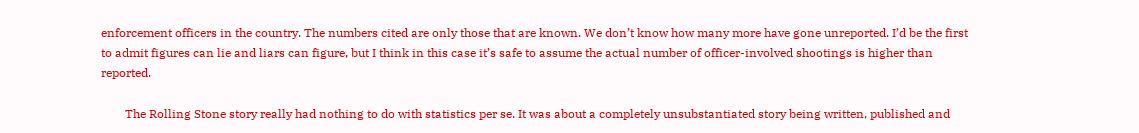enforcement officers in the country. The numbers cited are only those that are known. We don’t know how many more have gone unreported. I’d be the first to admit figures can lie and liars can figure, but I think in this case it’s safe to assume the actual number of officer-involved shootings is higher than reported.

        The Rolling Stone story really had nothing to do with statistics per se. It was about a completely unsubstantiated story being written, published and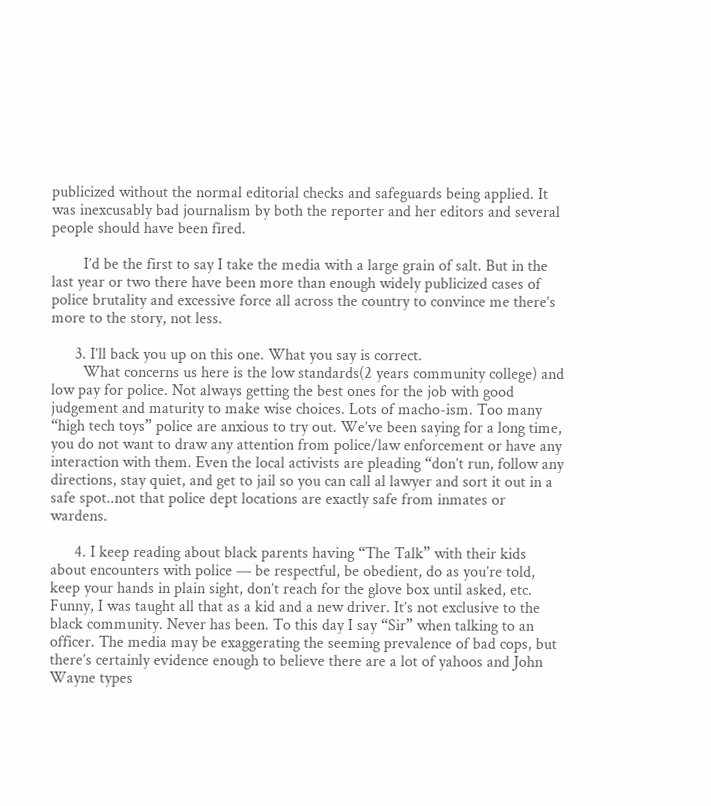publicized without the normal editorial checks and safeguards being applied. It was inexcusably bad journalism by both the reporter and her editors and several people should have been fired.

        I’d be the first to say I take the media with a large grain of salt. But in the last year or two there have been more than enough widely publicized cases of police brutality and excessive force all across the country to convince me there’s more to the story, not less.

      3. I’ll back you up on this one. What you say is correct.
        What concerns us here is the low standards(2 years community college) and low pay for police. Not always getting the best ones for the job with good judgement and maturity to make wise choices. Lots of macho-ism. Too many “high tech toys” police are anxious to try out. We’ve been saying for a long time, you do not want to draw any attention from police/law enforcement or have any interaction with them. Even the local activists are pleading “don’t run, follow any directions, stay quiet, and get to jail so you can call al lawyer and sort it out in a safe spot..not that police dept locations are exactly safe from inmates or wardens.

      4. I keep reading about black parents having “The Talk” with their kids about encounters with police — be respectful, be obedient, do as you’re told, keep your hands in plain sight, don’t reach for the glove box until asked, etc. Funny, I was taught all that as a kid and a new driver. It’s not exclusive to the black community. Never has been. To this day I say “Sir” when talking to an officer. The media may be exaggerating the seeming prevalence of bad cops, but there’s certainly evidence enough to believe there are a lot of yahoos and John Wayne types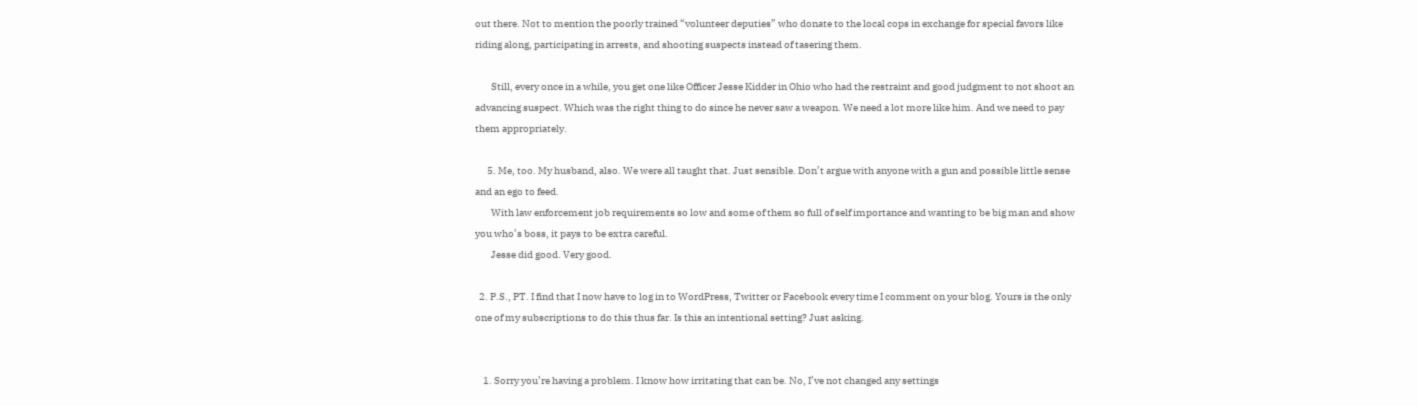out there. Not to mention the poorly trained “volunteer deputies” who donate to the local cops in exchange for special favors like riding along, participating in arrests, and shooting suspects instead of tasering them.

        Still, every once in a while, you get one like Officer Jesse Kidder in Ohio who had the restraint and good judgment to not shoot an advancing suspect. Which was the right thing to do since he never saw a weapon. We need a lot more like him. And we need to pay them appropriately.

      5. Me, too. My husband, also. We were all taught that. Just sensible. Don’t argue with anyone with a gun and possible little sense and an ego to feed.
        With law enforcement job requirements so low and some of them so full of self importance and wanting to be big man and show you who’s boss, it pays to be extra careful.
        Jesse did good. Very good.

  2. P.S., PT. I find that I now have to log in to WordPress, Twitter or Facebook every time I comment on your blog. Yours is the only one of my subscriptions to do this thus far. Is this an intentional setting? Just asking.


    1. Sorry you’re having a problem. I know how irritating that can be. No, I’ve not changed any settings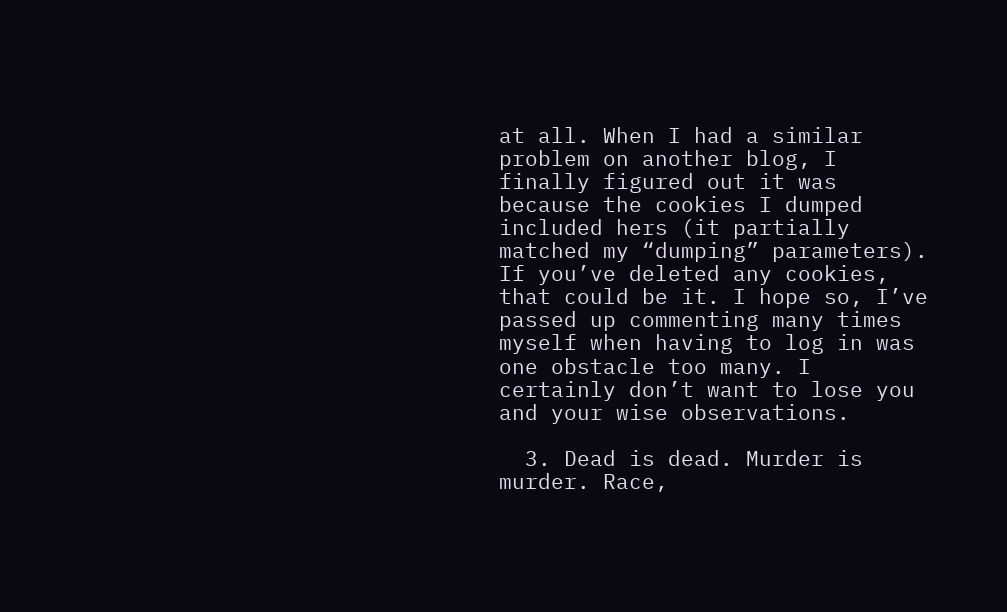at all. When I had a similar problem on another blog, I finally figured out it was because the cookies I dumped included hers (it partially matched my “dumping” parameters). If you’ve deleted any cookies, that could be it. I hope so, I’ve passed up commenting many times myself when having to log in was one obstacle too many. I certainly don’t want to lose you and your wise observations.

  3. Dead is dead. Murder is murder. Race,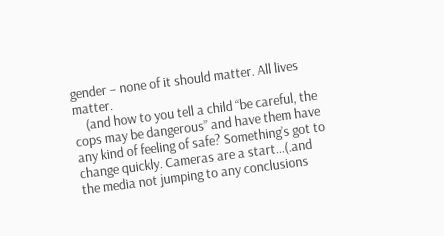gender – none of it should matter. All lives matter.
    (and how to you tell a child “be careful, the cops may be dangerous” and have them have any kind of feeling of safe? Something’s got to change quickly. Cameras are a start…(.and the media not jumping to any conclusions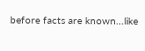before facts are known…like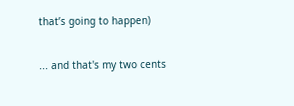that’s going to happen)

... and that's my two cents